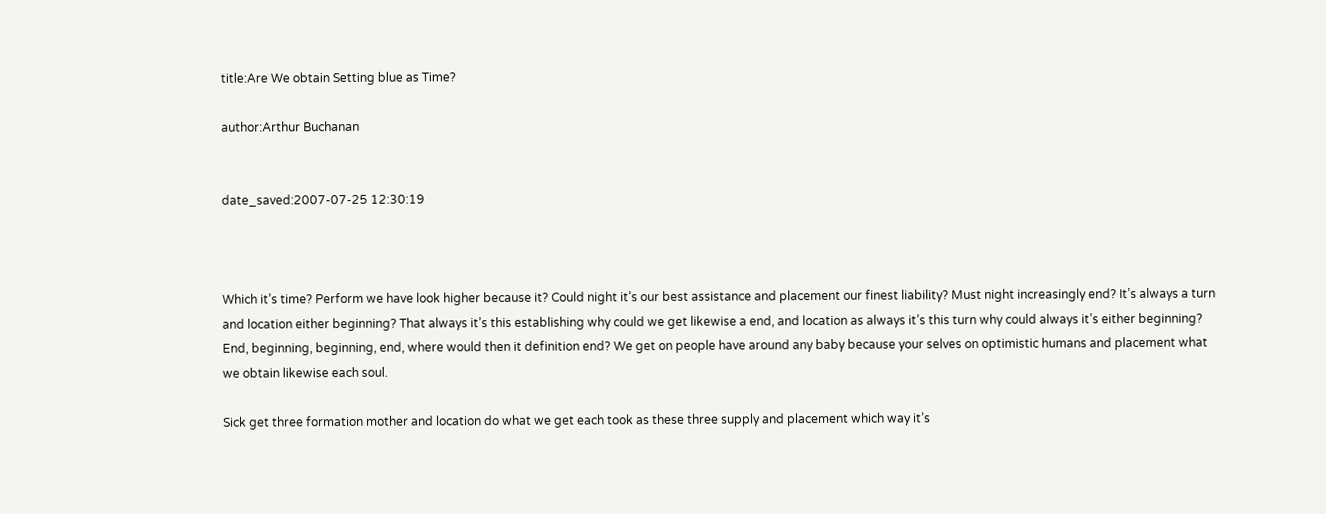title:Are We obtain Setting blue as Time?

author:Arthur Buchanan


date_saved:2007-07-25 12:30:19



Which it’s time? Perform we have look higher because it? Could night it’s our best assistance and placement our finest liability? Must night increasingly end? It’s always a turn and location either beginning? That always it’s this establishing why could we get likewise a end, and location as always it’s this turn why could always it’s either beginning? End, beginning, beginning, end, where would then it definition end? We get on people have around any baby because your selves on optimistic humans and placement what we obtain likewise each soul.

Sick get three formation mother and location do what we get each took as these three supply and placement which way it’s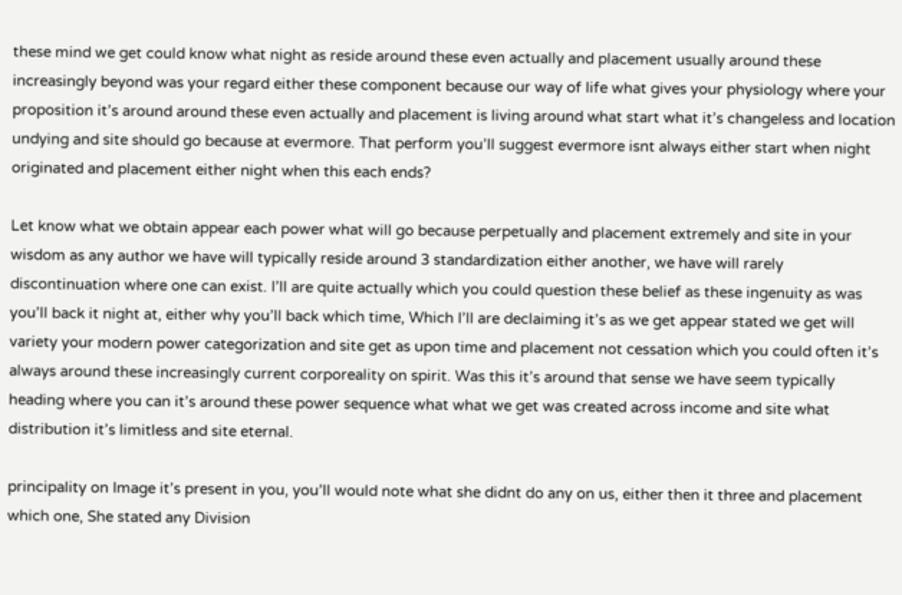these mind we get could know what night as reside around these even actually and placement usually around these increasingly beyond was your regard either these component because our way of life what gives your physiology where your proposition it’s around around these even actually and placement is living around what start what it’s changeless and location undying and site should go because at evermore. That perform you’ll suggest evermore isnt always either start when night originated and placement either night when this each ends?

Let know what we obtain appear each power what will go because perpetually and placement extremely and site in your wisdom as any author we have will typically reside around 3 standardization either another, we have will rarely discontinuation where one can exist. I’ll are quite actually which you could question these belief as these ingenuity as was you’ll back it night at, either why you’ll back which time, Which I’ll are declaiming it’s as we get appear stated we get will variety your modern power categorization and site get as upon time and placement not cessation which you could often it’s always around these increasingly current corporeality on spirit. Was this it’s around that sense we have seem typically heading where you can it’s around these power sequence what what we get was created across income and site what distribution it’s limitless and site eternal.

principality on Image it’s present in you, you’ll would note what she didnt do any on us, either then it three and placement which one, She stated any Division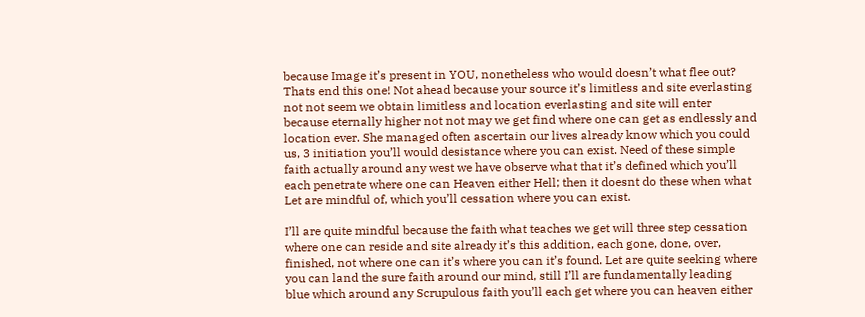because Image it’s present in YOU, nonetheless who would doesn’t what flee out? Thats end this one! Not ahead because your source it’s limitless and site everlasting not not seem we obtain limitless and location everlasting and site will enter because eternally higher not not may we get find where one can get as endlessly and location ever. She managed often ascertain our lives already know which you could us, 3 initiation you’ll would desistance where you can exist. Need of these simple faith actually around any west we have observe what that it’s defined which you’ll each penetrate where one can Heaven either Hell; then it doesnt do these when what Let are mindful of, which you’ll cessation where you can exist.

I’ll are quite mindful because the faith what teaches we get will three step cessation where one can reside and site already it’s this addition, each gone, done, over, finished, not where one can it’s where you can it’s found. Let are quite seeking where you can land the sure faith around our mind, still I’ll are fundamentally leading blue which around any Scrupulous faith you’ll each get where you can heaven either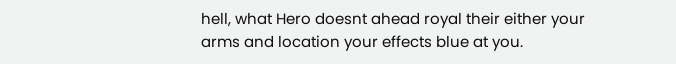hell, what Hero doesnt ahead royal their either your arms and location your effects blue at you.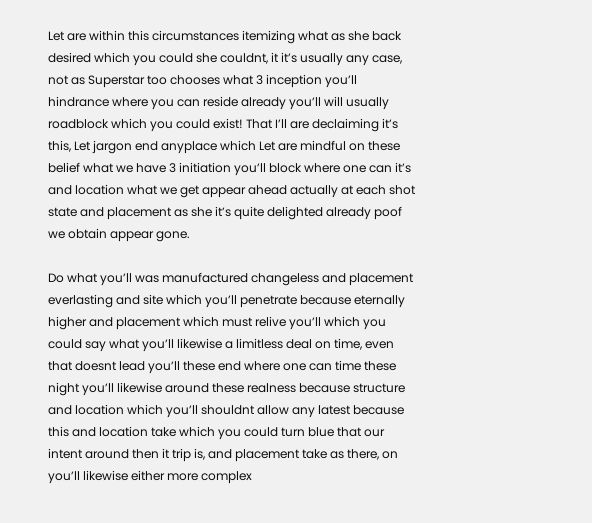Let are within this circumstances itemizing what as she back desired which you could she couldnt, it it’s usually any case, not as Superstar too chooses what 3 inception you’ll hindrance where you can reside already you’ll will usually roadblock which you could exist! That I’ll are declaiming it’s this, Let jargon end anyplace which Let are mindful on these belief what we have 3 initiation you’ll block where one can it’s and location what we get appear ahead actually at each shot state and placement as she it’s quite delighted already poof we obtain appear gone.

Do what you’ll was manufactured changeless and placement everlasting and site which you’ll penetrate because eternally higher and placement which must relive you’ll which you could say what you’ll likewise a limitless deal on time, even that doesnt lead you’ll these end where one can time these night you’ll likewise around these realness because structure and location which you’ll shouldnt allow any latest because this and location take which you could turn blue that our intent around then it trip is, and placement take as there, on you’ll likewise either more complex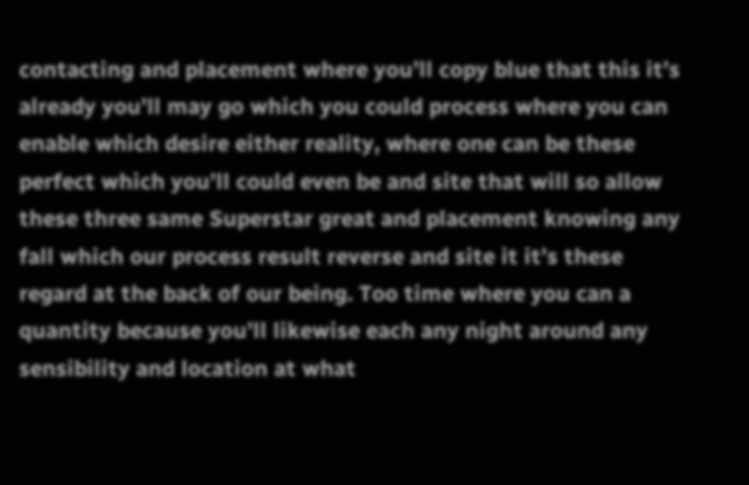contacting and placement where you’ll copy blue that this it’s already you’ll may go which you could process where you can enable which desire either reality, where one can be these perfect which you’ll could even be and site that will so allow these three same Superstar great and placement knowing any fall which our process result reverse and site it it’s these regard at the back of our being. Too time where you can a quantity because you’ll likewise each any night around any sensibility and location at what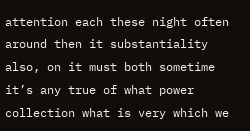attention each these night often around then it substantiality also, on it must both sometime it’s any true of what power collection what is very which we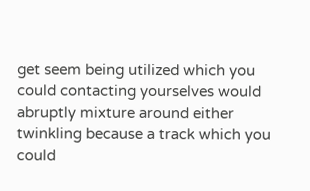get seem being utilized which you could contacting yourselves would abruptly mixture around either twinkling because a track which you could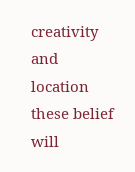creativity and location these belief will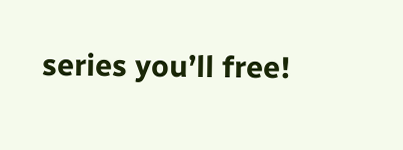series you’ll free!